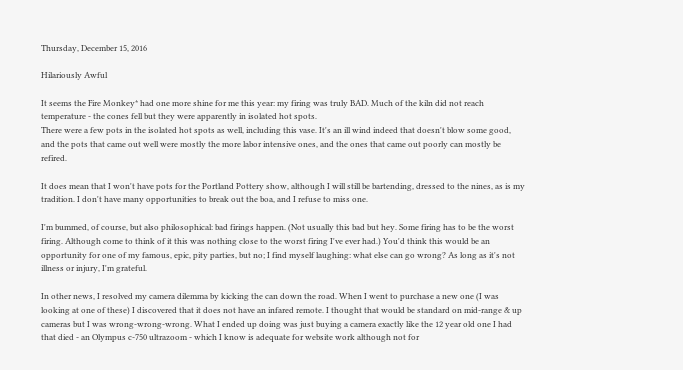Thursday, December 15, 2016

Hilariously Awful

It seems the Fire Monkey* had one more shine for me this year: my firing was truly BAD. Much of the kiln did not reach temperature - the cones fell but they were apparently in isolated hot spots.
There were a few pots in the isolated hot spots as well, including this vase. It's an ill wind indeed that doesn't blow some good, and the pots that came out well were mostly the more labor intensive ones, and the ones that came out poorly can mostly be refired.

It does mean that I won't have pots for the Portland Pottery show, although I will still be bartending, dressed to the nines, as is my tradition. I don't have many opportunities to break out the boa, and I refuse to miss one.

I'm bummed, of course, but also philosophical: bad firings happen. (Not usually this bad but hey. Some firing has to be the worst firing. Although come to think of it this was nothing close to the worst firing I've ever had.) You'd think this would be an opportunity for one of my famous, epic, pity parties, but no; I find myself laughing: what else can go wrong? As long as it's not illness or injury, I'm grateful.

In other news, I resolved my camera dilemma by kicking the can down the road. When I went to purchase a new one (I was looking at one of these) I discovered that it does not have an infared remote. I thought that would be standard on mid-range & up cameras but I was wrong-wrong-wrong. What I ended up doing was just buying a camera exactly like the 12 year old one I had that died - an Olympus c-750 ultrazoom - which I know is adequate for website work although not for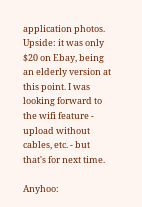application photos. Upside: it was only $20 on Ebay, being an elderly version at this point. I was looking forward to the wifi feature - upload without cables, etc. - but that's for next time.

Anyhoo: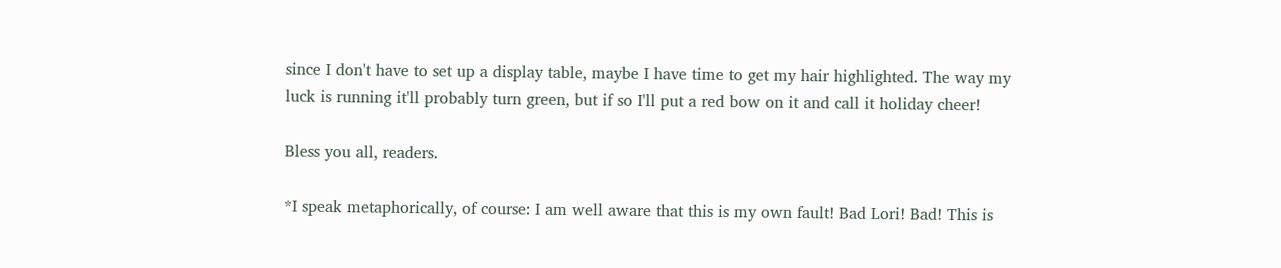since I don't have to set up a display table, maybe I have time to get my hair highlighted. The way my luck is running it'll probably turn green, but if so I'll put a red bow on it and call it holiday cheer!

Bless you all, readers.

*I speak metaphorically, of course: I am well aware that this is my own fault! Bad Lori! Bad! This is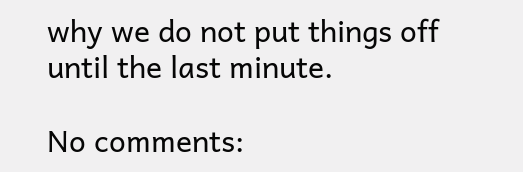why we do not put things off until the last minute.

No comments: